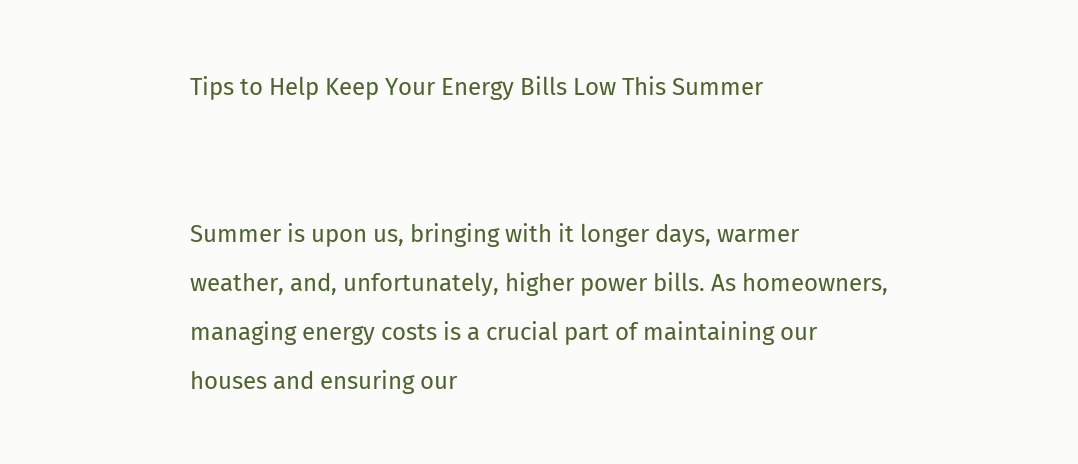Tips to Help Keep Your Energy Bills Low This Summer


Summer is upon us, bringing with it longer days, warmer weather, and, unfortunately, higher power bills. As homeowners, managing energy costs is a crucial part of maintaining our houses and ensuring our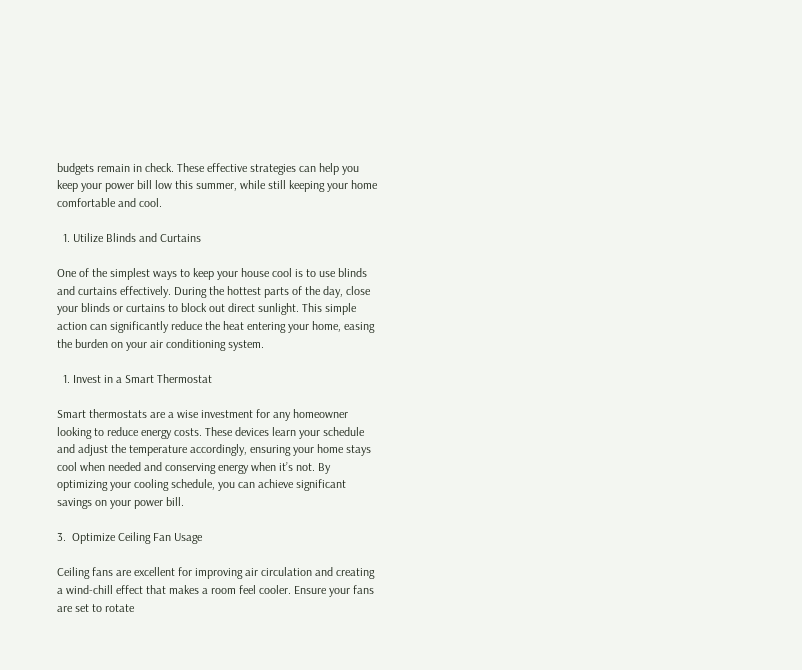budgets remain in check. These effective strategies can help you keep your power bill low this summer, while still keeping your home comfortable and cool.

  1. Utilize Blinds and Curtains

One of the simplest ways to keep your house cool is to use blinds and curtains effectively. During the hottest parts of the day, close your blinds or curtains to block out direct sunlight. This simple action can significantly reduce the heat entering your home, easing the burden on your air conditioning system.

  1. Invest in a Smart Thermostat

Smart thermostats are a wise investment for any homeowner looking to reduce energy costs. These devices learn your schedule and adjust the temperature accordingly, ensuring your home stays cool when needed and conserving energy when it’s not. By optimizing your cooling schedule, you can achieve significant savings on your power bill.

3.  Optimize Ceiling Fan Usage

Ceiling fans are excellent for improving air circulation and creating a wind-chill effect that makes a room feel cooler. Ensure your fans are set to rotate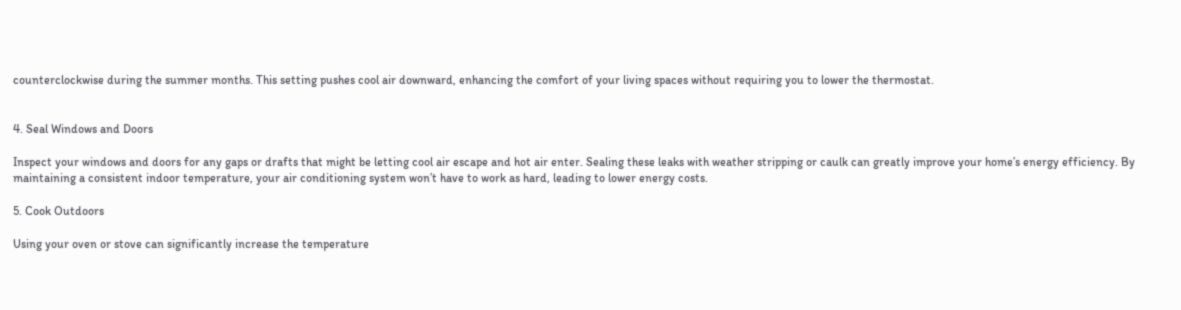counterclockwise during the summer months. This setting pushes cool air downward, enhancing the comfort of your living spaces without requiring you to lower the thermostat.


4. Seal Windows and Doors

Inspect your windows and doors for any gaps or drafts that might be letting cool air escape and hot air enter. Sealing these leaks with weather stripping or caulk can greatly improve your home’s energy efficiency. By maintaining a consistent indoor temperature, your air conditioning system won’t have to work as hard, leading to lower energy costs.

5. Cook Outdoors

Using your oven or stove can significantly increase the temperature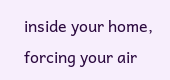inside your home, forcing your air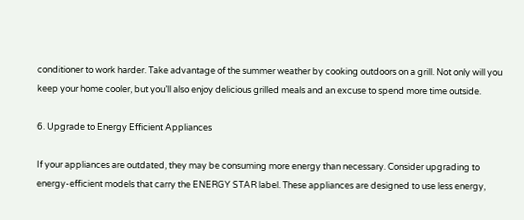conditioner to work harder. Take advantage of the summer weather by cooking outdoors on a grill. Not only will you keep your home cooler, but you’ll also enjoy delicious grilled meals and an excuse to spend more time outside.

6. Upgrade to Energy Efficient Appliances

If your appliances are outdated, they may be consuming more energy than necessary. Consider upgrading to energy-efficient models that carry the ENERGY STAR label. These appliances are designed to use less energy,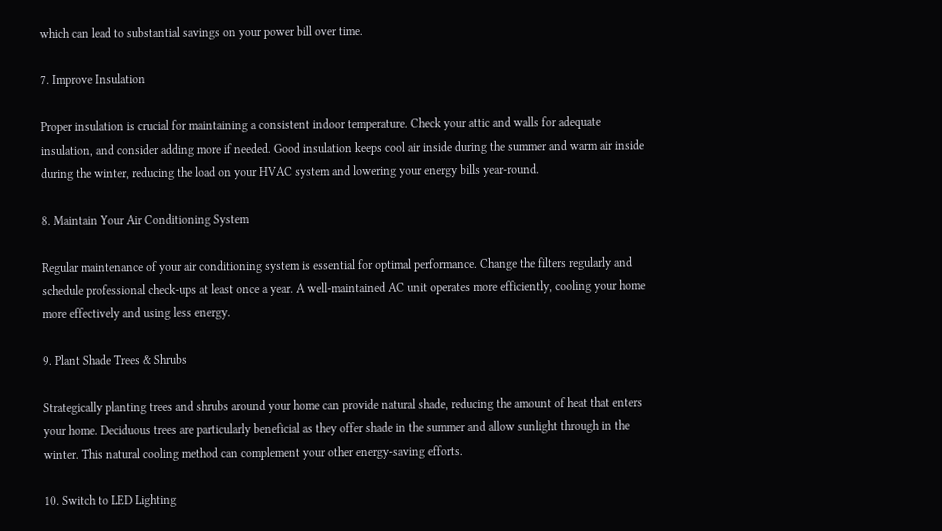which can lead to substantial savings on your power bill over time.

7. Improve Insulation

Proper insulation is crucial for maintaining a consistent indoor temperature. Check your attic and walls for adequate insulation, and consider adding more if needed. Good insulation keeps cool air inside during the summer and warm air inside during the winter, reducing the load on your HVAC system and lowering your energy bills year-round.

8. Maintain Your Air Conditioning System

Regular maintenance of your air conditioning system is essential for optimal performance. Change the filters regularly and schedule professional check-ups at least once a year. A well-maintained AC unit operates more efficiently, cooling your home more effectively and using less energy.

9. Plant Shade Trees & Shrubs

Strategically planting trees and shrubs around your home can provide natural shade, reducing the amount of heat that enters your home. Deciduous trees are particularly beneficial as they offer shade in the summer and allow sunlight through in the winter. This natural cooling method can complement your other energy-saving efforts.

10. Switch to LED Lighting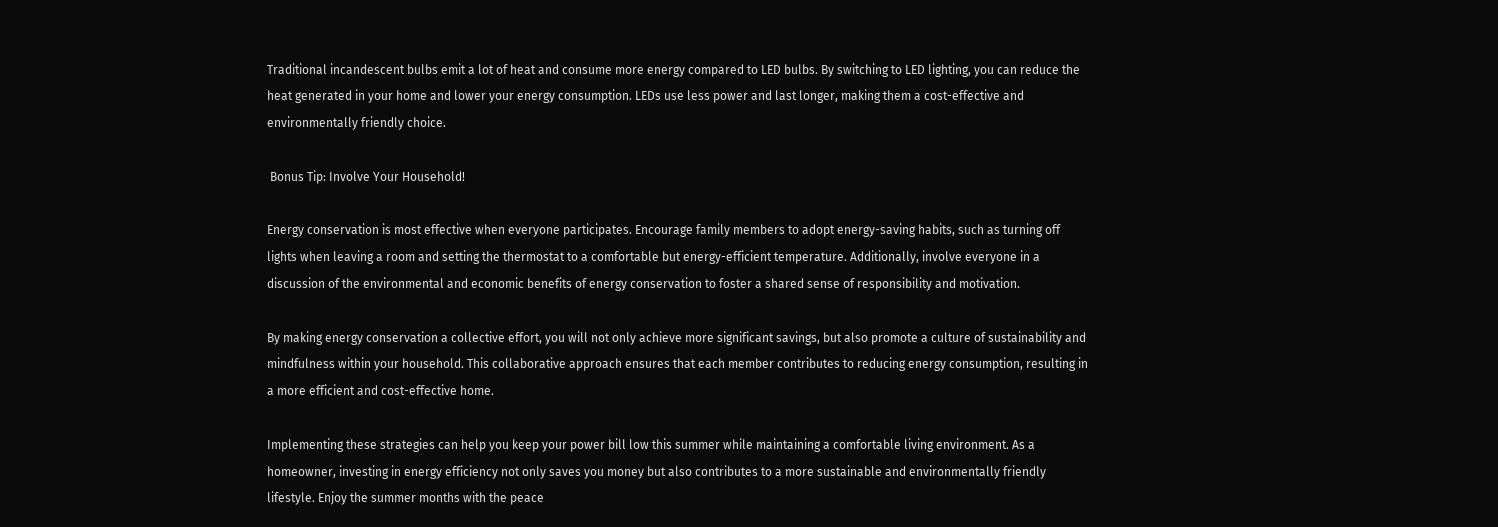Traditional incandescent bulbs emit a lot of heat and consume more energy compared to LED bulbs. By switching to LED lighting, you can reduce the heat generated in your home and lower your energy consumption. LEDs use less power and last longer, making them a cost-effective and environmentally friendly choice.

 Bonus Tip: Involve Your Household!

Energy conservation is most effective when everyone participates. Encourage family members to adopt energy-saving habits, such as turning off lights when leaving a room and setting the thermostat to a comfortable but energy-efficient temperature. Additionally, involve everyone in a discussion of the environmental and economic benefits of energy conservation to foster a shared sense of responsibility and motivation.

By making energy conservation a collective effort, you will not only achieve more significant savings, but also promote a culture of sustainability and mindfulness within your household. This collaborative approach ensures that each member contributes to reducing energy consumption, resulting in a more efficient and cost-effective home.

Implementing these strategies can help you keep your power bill low this summer while maintaining a comfortable living environment. As a homeowner, investing in energy efficiency not only saves you money but also contributes to a more sustainable and environmentally friendly lifestyle. Enjoy the summer months with the peace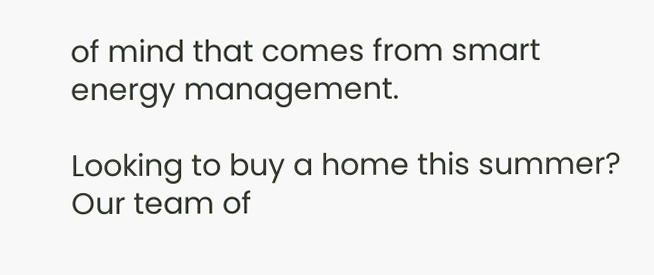of mind that comes from smart energy management.

Looking to buy a home this summer? Our team of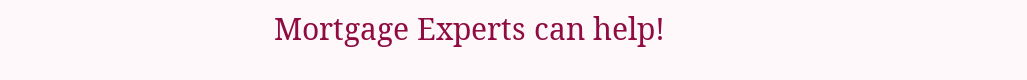Mortgage Experts can help!